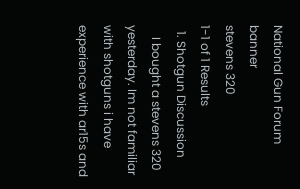National Gun Forum banner
stevens 320
1-1 of 1 Results
  1. Shotgun Discussion
    I bought a stevens 320 yesterday. Im not familiar with shotguns i have experience with ar15s and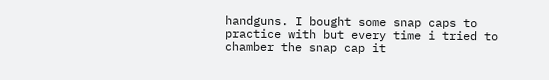handguns. I bought some snap caps to practice with but every time i tried to chamber the snap cap it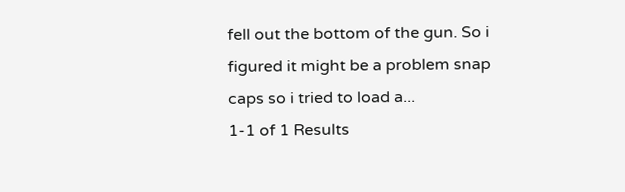fell out the bottom of the gun. So i figured it might be a problem snap caps so i tried to load a...
1-1 of 1 Results